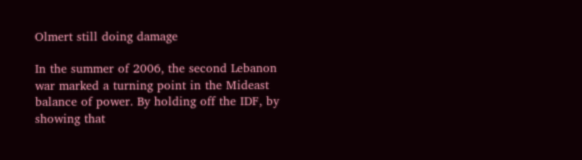Olmert still doing damage

In the summer of 2006, the second Lebanon war marked a turning point in the Mideast balance of power. By holding off the IDF, by showing that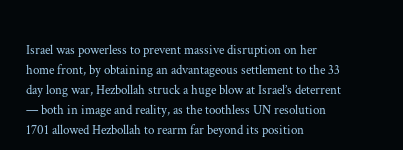Israel was powerless to prevent massive disruption on her home front, by obtaining an advantageous settlement to the 33 day long war, Hezbollah struck a huge blow at Israel’s deterrent — both in image and reality, as the toothless UN resolution 1701 allowed Hezbollah to rearm far beyond its position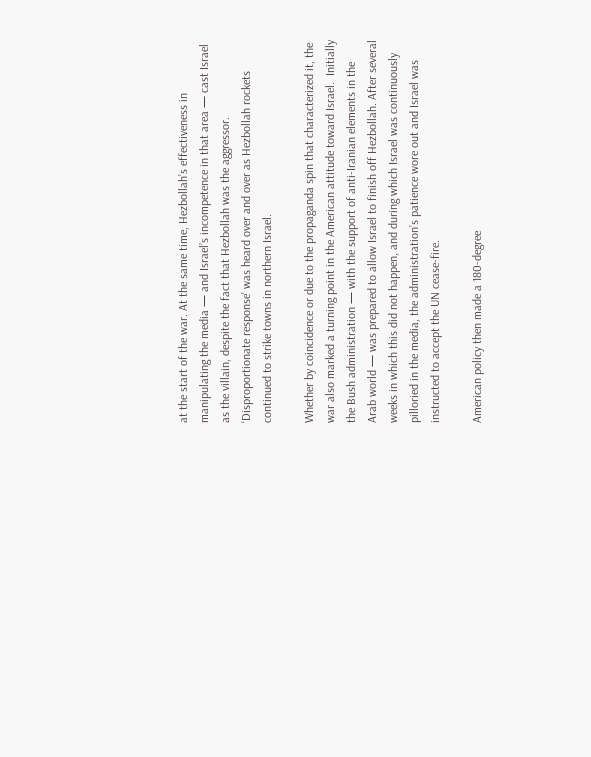at the start of the war. At the same time, Hezbollah’s effectiveness in manipulating the media — and Israel’s incompetence in that area — cast Israel as the villain, despite the fact that Hezbollah was the aggressor. ‘Disproportionate response’ was heard over and over as Hezbollah rockets continued to strike towns in northern Israel.

Whether by coincidence or due to the propaganda spin that characterized it, the war also marked a turning point in the American attitude toward Israel.  Initially the Bush administration — with the support of anti-Iranian elements in the Arab world — was prepared to allow Israel to finish off Hezbollah. After several weeks in which this did not happen, and during which Israel was continuously pilloried in the media, the administration’s patience wore out and Israel was instructed to accept the UN cease-fire.

American policy then made a 180-degree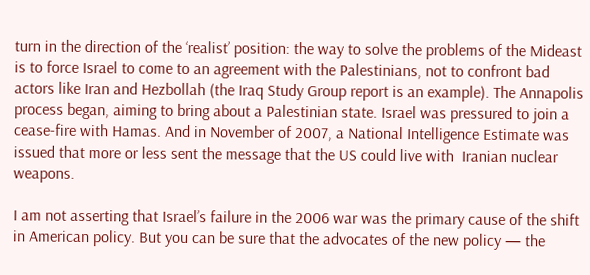turn in the direction of the ‘realist’ position: the way to solve the problems of the Mideast is to force Israel to come to an agreement with the Palestinians, not to confront bad actors like Iran and Hezbollah (the Iraq Study Group report is an example). The Annapolis process began, aiming to bring about a Palestinian state. Israel was pressured to join a cease-fire with Hamas. And in November of 2007, a National Intelligence Estimate was issued that more or less sent the message that the US could live with  Iranian nuclear weapons.

I am not asserting that Israel’s failure in the 2006 war was the primary cause of the shift in American policy. But you can be sure that the advocates of the new policy — the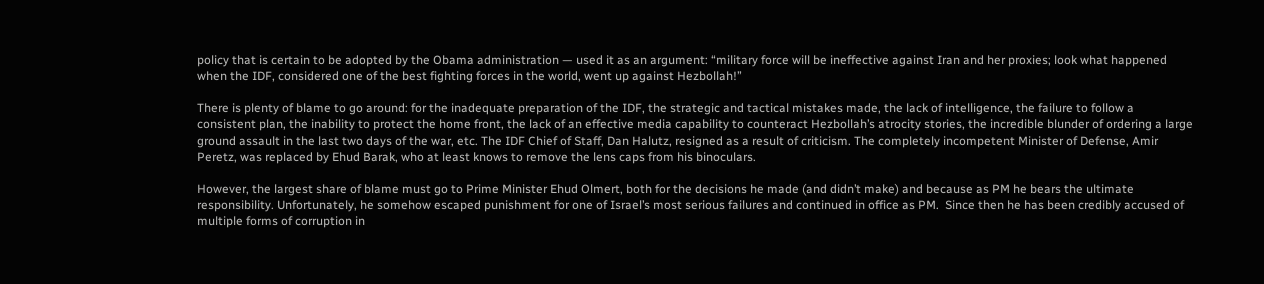policy that is certain to be adopted by the Obama administration — used it as an argument: “military force will be ineffective against Iran and her proxies; look what happened when the IDF, considered one of the best fighting forces in the world, went up against Hezbollah!”

There is plenty of blame to go around: for the inadequate preparation of the IDF, the strategic and tactical mistakes made, the lack of intelligence, the failure to follow a consistent plan, the inability to protect the home front, the lack of an effective media capability to counteract Hezbollah’s atrocity stories, the incredible blunder of ordering a large ground assault in the last two days of the war, etc. The IDF Chief of Staff, Dan Halutz, resigned as a result of criticism. The completely incompetent Minister of Defense, Amir Peretz, was replaced by Ehud Barak, who at least knows to remove the lens caps from his binoculars.

However, the largest share of blame must go to Prime Minister Ehud Olmert, both for the decisions he made (and didn’t make) and because as PM he bears the ultimate responsibility. Unfortunately, he somehow escaped punishment for one of Israel’s most serious failures and continued in office as PM.  Since then he has been credibly accused of multiple forms of corruption in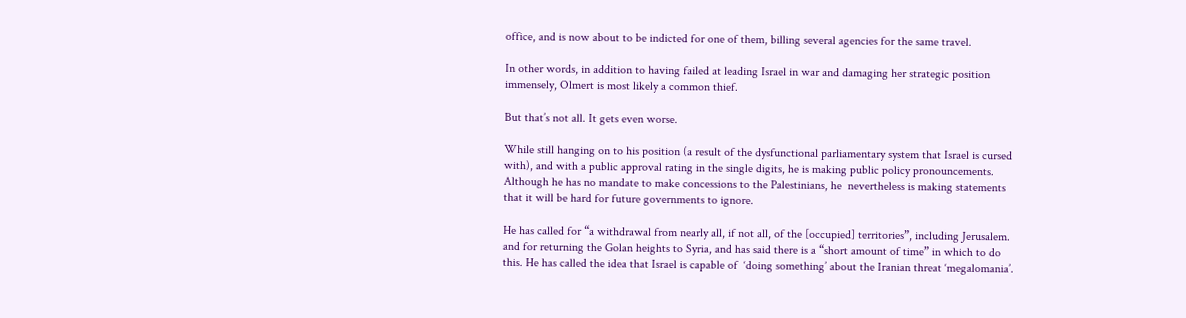office, and is now about to be indicted for one of them, billing several agencies for the same travel.

In other words, in addition to having failed at leading Israel in war and damaging her strategic position immensely, Olmert is most likely a common thief.

But that’s not all. It gets even worse.

While still hanging on to his position (a result of the dysfunctional parliamentary system that Israel is cursed with), and with a public approval rating in the single digits, he is making public policy pronouncements. Although he has no mandate to make concessions to the Palestinians, he  nevertheless is making statements that it will be hard for future governments to ignore.

He has called for “a withdrawal from nearly all, if not all, of the [occupied] territories”, including Jerusalem. and for returning the Golan heights to Syria, and has said there is a “short amount of time” in which to do this. He has called the idea that Israel is capable of  ‘doing something’ about the Iranian threat ‘megalomania’.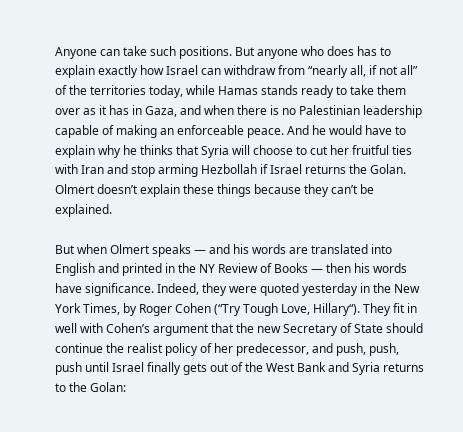Anyone can take such positions. But anyone who does has to explain exactly how Israel can withdraw from “nearly all, if not all” of the territories today, while Hamas stands ready to take them over as it has in Gaza, and when there is no Palestinian leadership capable of making an enforceable peace. And he would have to explain why he thinks that Syria will choose to cut her fruitful ties with Iran and stop arming Hezbollah if Israel returns the Golan. Olmert doesn’t explain these things because they can’t be explained.

But when Olmert speaks — and his words are translated into English and printed in the NY Review of Books — then his words have significance. Indeed, they were quoted yesterday in the New York Times, by Roger Cohen (“Try Tough Love, Hillary“). They fit in well with Cohen’s argument that the new Secretary of State should continue the realist policy of her predecessor, and push, push, push until Israel finally gets out of the West Bank and Syria returns to the Golan: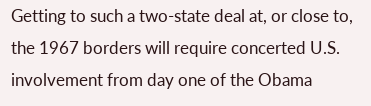Getting to such a two-state deal at, or close to, the 1967 borders will require concerted U.S. involvement from day one of the Obama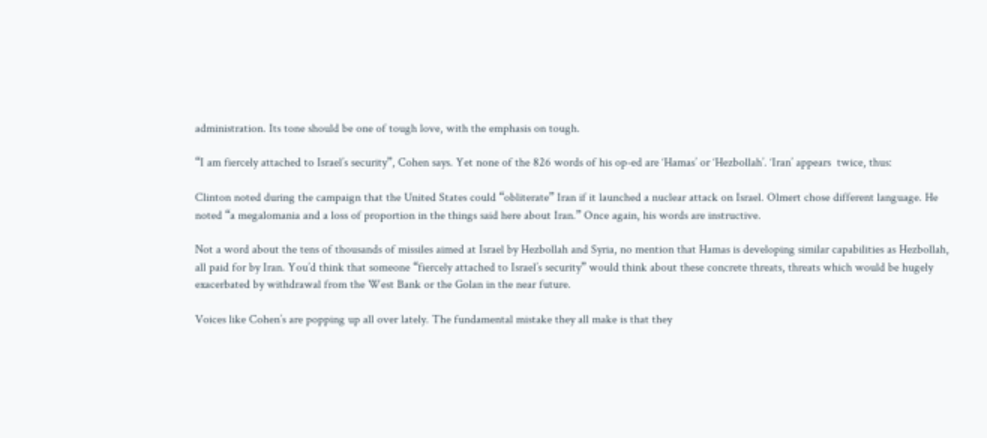administration. Its tone should be one of tough love, with the emphasis on tough.

“I am fiercely attached to Israel’s security”, Cohen says. Yet none of the 826 words of his op-ed are ‘Hamas’ or ‘Hezbollah’. ‘Iran’ appears  twice, thus:

Clinton noted during the campaign that the United States could “obliterate” Iran if it launched a nuclear attack on Israel. Olmert chose different language. He noted “a megalomania and a loss of proportion in the things said here about Iran.” Once again, his words are instructive.

Not a word about the tens of thousands of missiles aimed at Israel by Hezbollah and Syria, no mention that Hamas is developing similar capabilities as Hezbollah, all paid for by Iran. You’d think that someone “fiercely attached to Israel’s security” would think about these concrete threats, threats which would be hugely exacerbated by withdrawal from the West Bank or the Golan in the near future.

Voices like Cohen’s are popping up all over lately. The fundamental mistake they all make is that they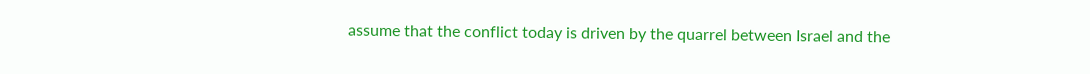assume that the conflict today is driven by the quarrel between Israel and the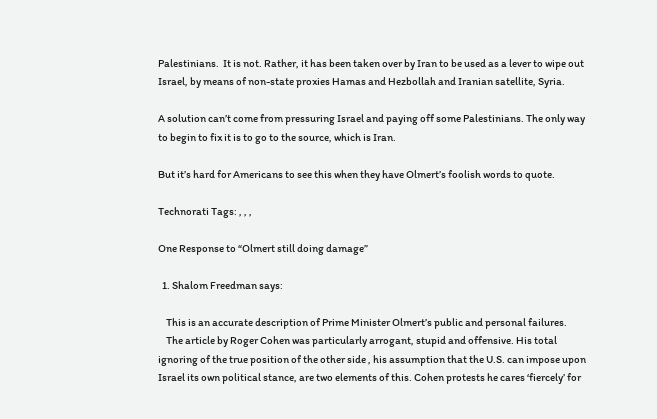Palestinians.  It is not. Rather, it has been taken over by Iran to be used as a lever to wipe out Israel, by means of non-state proxies Hamas and Hezbollah and Iranian satellite, Syria.

A solution can’t come from pressuring Israel and paying off some Palestinians. The only way to begin to fix it is to go to the source, which is Iran.

But it’s hard for Americans to see this when they have Olmert’s foolish words to quote.

Technorati Tags: , , ,

One Response to “Olmert still doing damage”

  1. Shalom Freedman says:

    This is an accurate description of Prime Minister Olmert’s public and personal failures.
    The article by Roger Cohen was particularly arrogant, stupid and offensive. His total ignoring of the true position of the other side , his assumption that the U.S. can impose upon Israel its own political stance, are two elements of this. Cohen protests he cares ‘fiercely’ for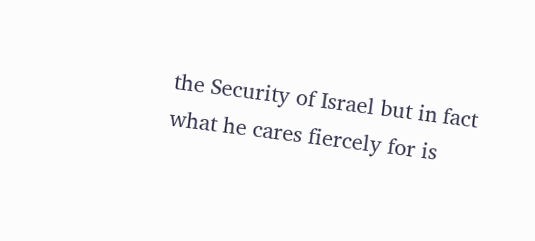the Security of Israel but in fact what he cares fiercely for is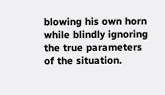blowing his own horn while blindly ignoring the true parameters of the situation.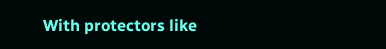With protectors like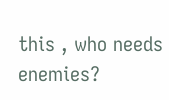this , who needs enemies?